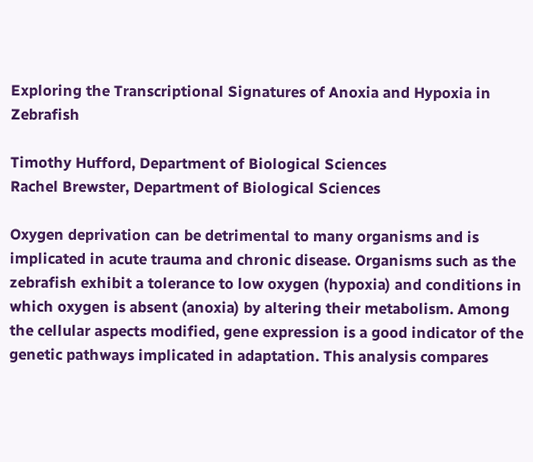Exploring the Transcriptional Signatures of Anoxia and Hypoxia in Zebrafish

Timothy Hufford, Department of Biological Sciences
Rachel Brewster, Department of Biological Sciences

Oxygen deprivation can be detrimental to many organisms and is implicated in acute trauma and chronic disease. Organisms such as the zebrafish exhibit a tolerance to low oxygen (hypoxia) and conditions in which oxygen is absent (anoxia) by altering their metabolism. Among the cellular aspects modified, gene expression is a good indicator of the genetic pathways implicated in adaptation. This analysis compares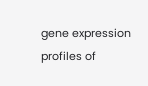gene expression profiles of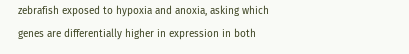zebrafish exposed to hypoxia and anoxia, asking which genes are differentially higher in expression in both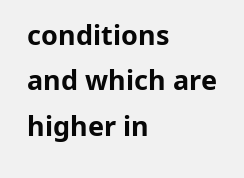conditions and which are higher in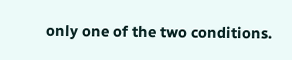only one of the two conditions.